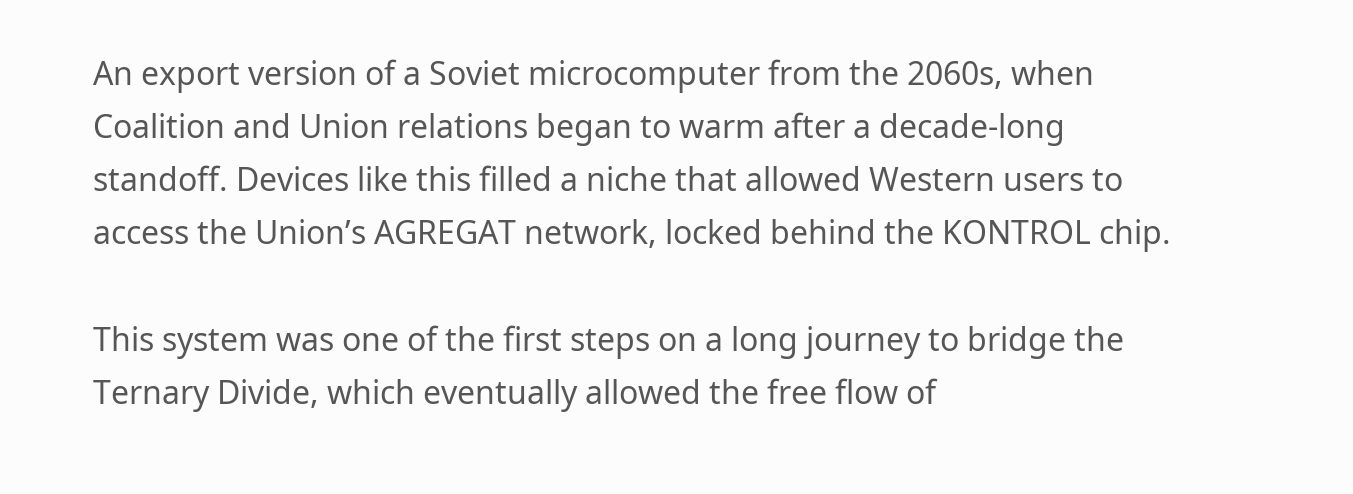An export version of a Soviet microcomputer from the 2060s, when Coalition and Union relations began to warm after a decade-long standoff. Devices like this filled a niche that allowed Western users to access the Union’s AGREGAT network, locked behind the KONTROL chip.

This system was one of the first steps on a long journey to bridge the Ternary Divide, which eventually allowed the free flow of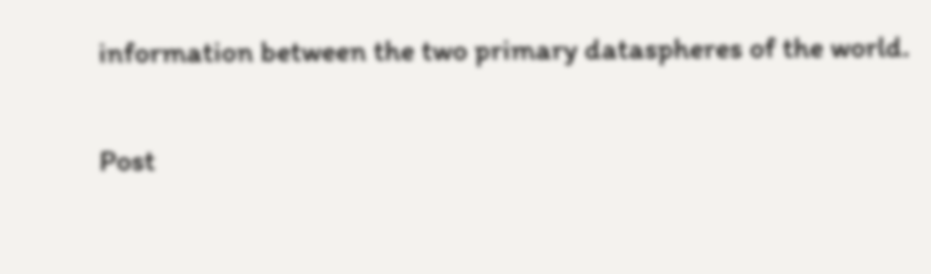information between the two primary dataspheres of the world.

Post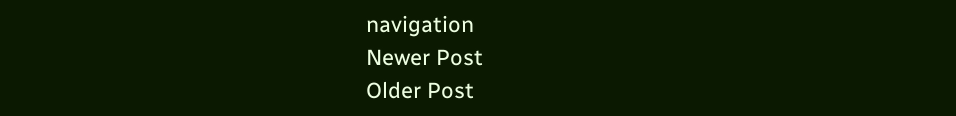navigation
Newer Post
Older Post